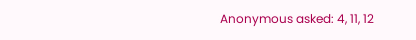Anonymous asked: 4, 11, 12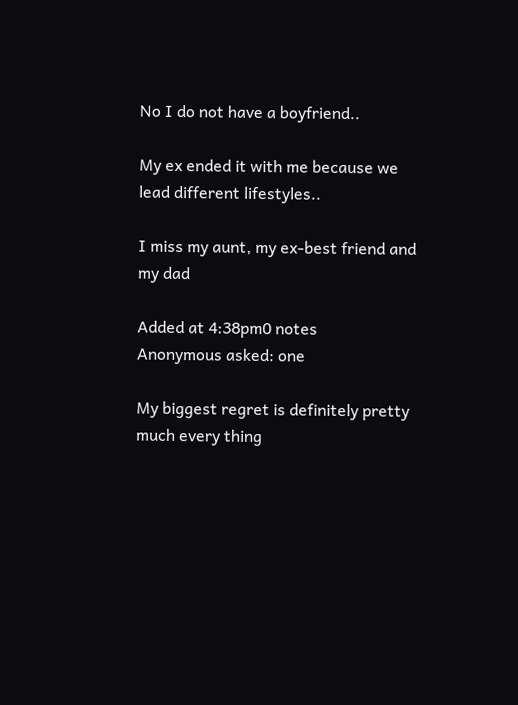No I do not have a boyfriend..

My ex ended it with me because we lead different lifestyles..

I miss my aunt, my ex-best friend and my dad

Added at 4:38pm0 notes
Anonymous asked: one

My biggest regret is definitely pretty much every thing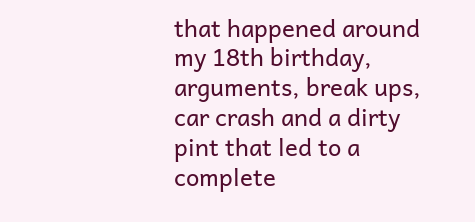that happened around my 18th birthday, arguments, break ups, car crash and a dirty pint that led to a complete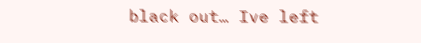black out… Ive left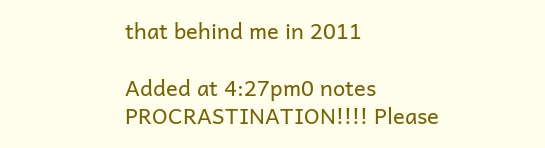that behind me in 2011

Added at 4:27pm0 notes
PROCRASTINATION!!!! Please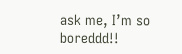ask me, I’m so boreddd!!